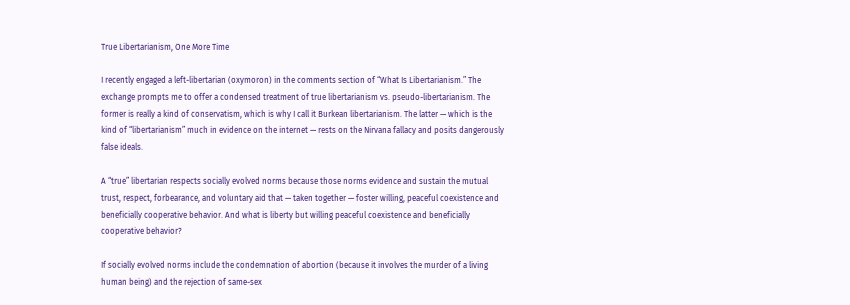True Libertarianism, One More Time

I recently engaged a left-libertarian (oxymoron) in the comments section of “What Is Libertarianism.” The exchange prompts me to offer a condensed treatment of true libertarianism vs. pseudo-libertarianism. The former is really a kind of conservatism, which is why I call it Burkean libertarianism. The latter — which is the kind of “libertarianism” much in evidence on the internet — rests on the Nirvana fallacy and posits dangerously false ideals.

A “true” libertarian respects socially evolved norms because those norms evidence and sustain the mutual trust, respect, forbearance, and voluntary aid that — taken together — foster willing, peaceful coexistence and beneficially cooperative behavior. And what is liberty but willing peaceful coexistence and beneficially cooperative behavior?

If socially evolved norms include the condemnation of abortion (because it involves the murder of a living human being) and the rejection of same-sex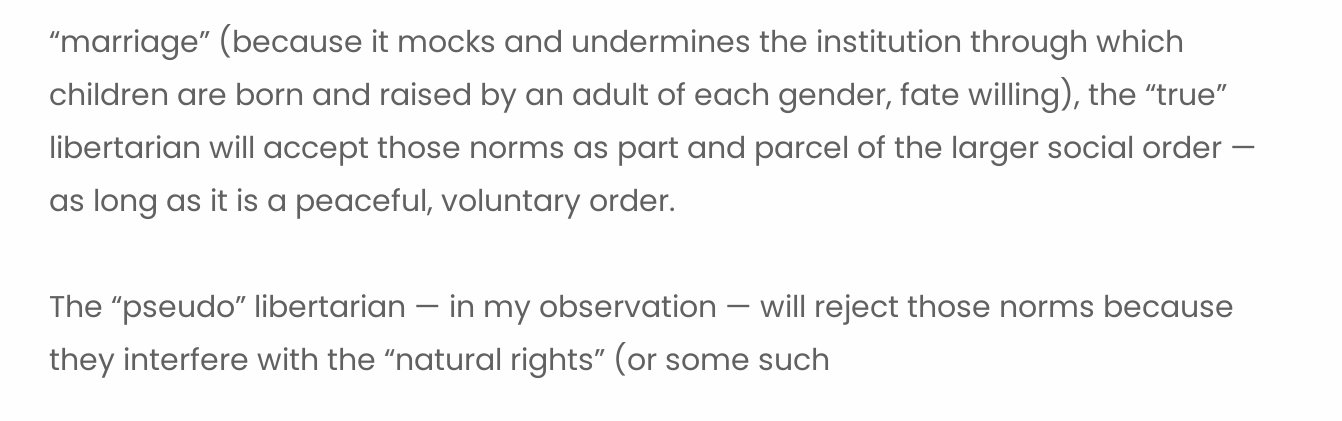“marriage” (because it mocks and undermines the institution through which children are born and raised by an adult of each gender, fate willing), the “true” libertarian will accept those norms as part and parcel of the larger social order — as long as it is a peaceful, voluntary order.

The “pseudo” libertarian — in my observation — will reject those norms because they interfere with the “natural rights” (or some such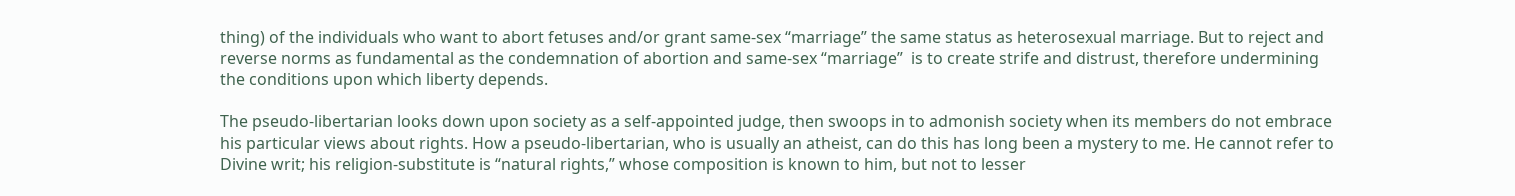thing) of the individuals who want to abort fetuses and/or grant same-sex “marriage” the same status as heterosexual marriage. But to reject and reverse norms as fundamental as the condemnation of abortion and same-sex “marriage”  is to create strife and distrust, therefore undermining the conditions upon which liberty depends.

The pseudo-libertarian looks down upon society as a self-appointed judge, then swoops in to admonish society when its members do not embrace his particular views about rights. How a pseudo-libertarian, who is usually an atheist, can do this has long been a mystery to me. He cannot refer to Divine writ; his religion-substitute is “natural rights,” whose composition is known to him, but not to lesser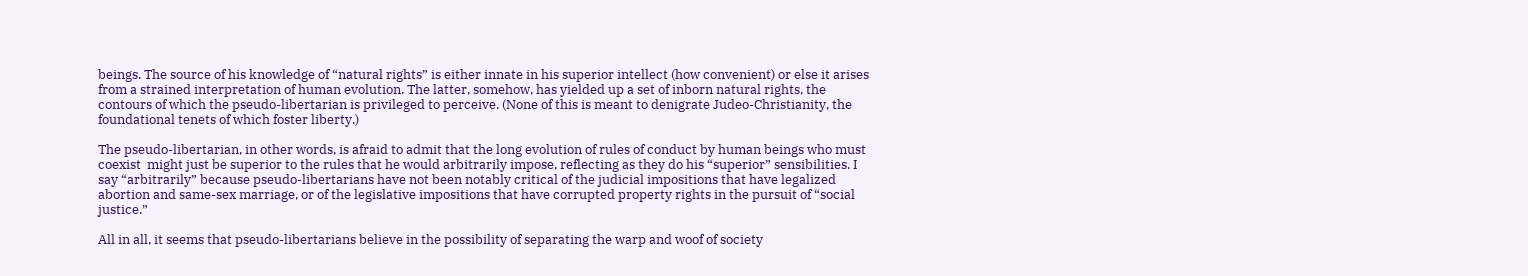beings. The source of his knowledge of “natural rights” is either innate in his superior intellect (how convenient) or else it arises from a strained interpretation of human evolution. The latter, somehow, has yielded up a set of inborn natural rights, the contours of which the pseudo-libertarian is privileged to perceive. (None of this is meant to denigrate Judeo-Christianity, the foundational tenets of which foster liberty.)

The pseudo-libertarian, in other words, is afraid to admit that the long evolution of rules of conduct by human beings who must coexist  might just be superior to the rules that he would arbitrarily impose, reflecting as they do his “superior” sensibilities. I say “arbitrarily” because pseudo-libertarians have not been notably critical of the judicial impositions that have legalized abortion and same-sex marriage, or of the legislative impositions that have corrupted property rights in the pursuit of “social justice.”

All in all, it seems that pseudo-libertarians believe in the possibility of separating the warp and woof of society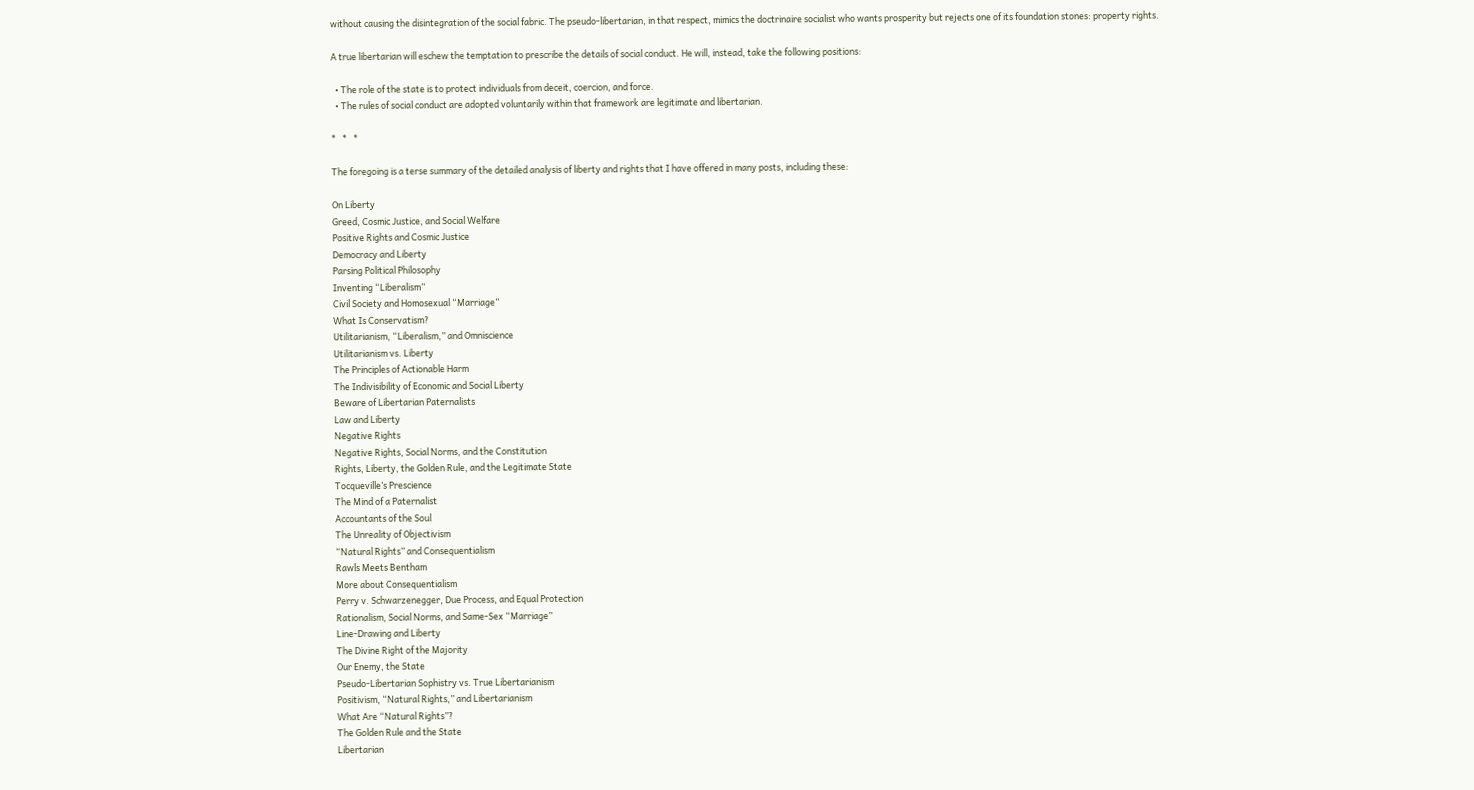without causing the disintegration of the social fabric. The pseudo-libertarian, in that respect, mimics the doctrinaire socialist who wants prosperity but rejects one of its foundation stones: property rights.

A true libertarian will eschew the temptation to prescribe the details of social conduct. He will, instead, take the following positions:

  • The role of the state is to protect individuals from deceit, coercion, and force.
  • The rules of social conduct are adopted voluntarily within that framework are legitimate and libertarian.

*   *   *

The foregoing is a terse summary of the detailed analysis of liberty and rights that I have offered in many posts, including these:

On Liberty
Greed, Cosmic Justice, and Social Welfare
Positive Rights and Cosmic Justice
Democracy and Liberty
Parsing Political Philosophy
Inventing “Liberalism”
Civil Society and Homosexual “Marriage”
What Is Conservatism?
Utilitarianism, “Liberalism,” and Omniscience
Utilitarianism vs. Liberty
The Principles of Actionable Harm
The Indivisibility of Economic and Social Liberty
Beware of Libertarian Paternalists
Law and Liberty
Negative Rights
Negative Rights, Social Norms, and the Constitution
Rights, Liberty, the Golden Rule, and the Legitimate State
Tocqueville’s Prescience
The Mind of a Paternalist
Accountants of the Soul
The Unreality of Objectivism
“Natural Rights” and Consequentialism
Rawls Meets Bentham
More about Consequentialism
Perry v. Schwarzenegger, Due Process, and Equal Protection
Rationalism, Social Norms, and Same-Sex “Marriage”
Line-Drawing and Liberty
The Divine Right of the Majority
Our Enemy, the State
Pseudo-Libertarian Sophistry vs. True Libertarianism
Positivism, “Natural Rights,” and Libertarianism
What Are “Natural Rights”?
The Golden Rule and the State
Libertarian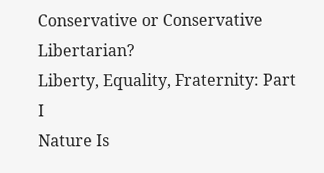Conservative or Conservative Libertarian?
Liberty, Equality, Fraternity: Part I
Nature Is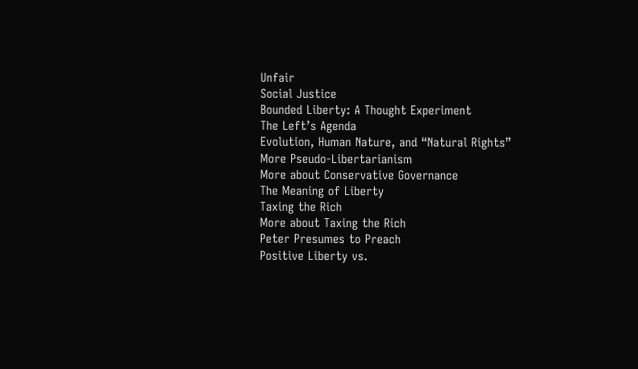Unfair
Social Justice
Bounded Liberty: A Thought Experiment
The Left’s Agenda
Evolution, Human Nature, and “Natural Rights”
More Pseudo-Libertarianism
More about Conservative Governance
The Meaning of Liberty
Taxing the Rich
More about Taxing the Rich
Peter Presumes to Preach
Positive Liberty vs.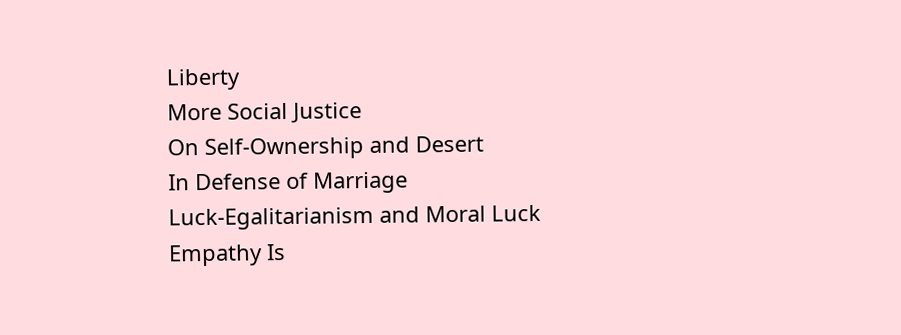Liberty
More Social Justice
On Self-Ownership and Desert
In Defense of Marriage
Luck-Egalitarianism and Moral Luck
Empathy Is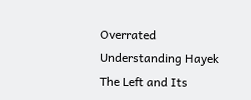Overrated
Understanding Hayek
The Left and Its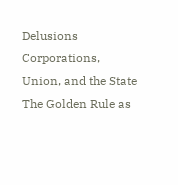Delusions
Corporations, Union, and the State
The Golden Rule as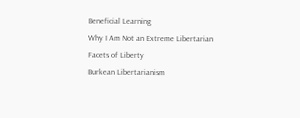Beneficial Learning
Why I Am Not an Extreme Libertarian
Facets of Liberty
Burkean Libertarianism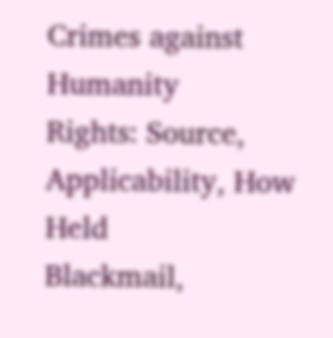Crimes against Humanity
Rights: Source, Applicability, How Held
Blackmail,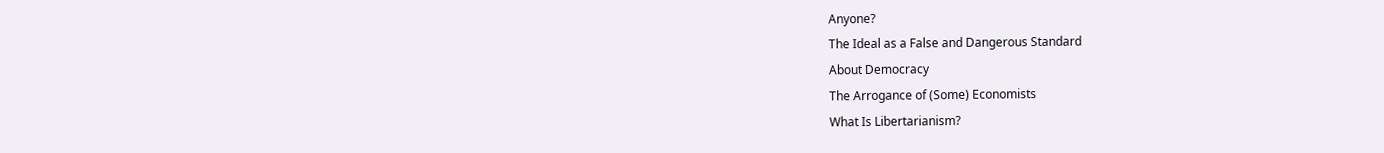Anyone?
The Ideal as a False and Dangerous Standard
About Democracy
The Arrogance of (Some) Economists
What Is Libertarianism?